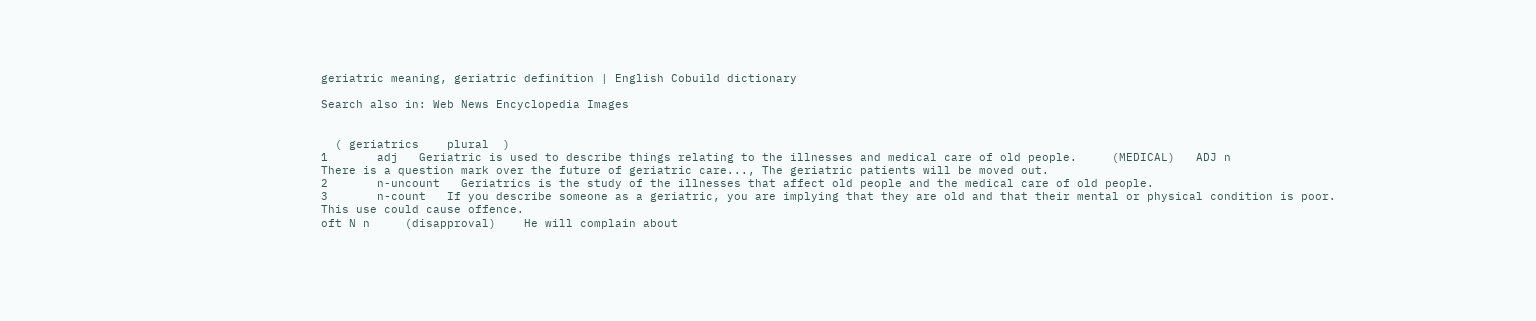geriatric meaning, geriatric definition | English Cobuild dictionary

Search also in: Web News Encyclopedia Images


  ( geriatrics    plural  )
1       adj   Geriatric is used to describe things relating to the illnesses and medical care of old people.     (MEDICAL)   ADJ n
There is a question mark over the future of geriatric care..., The geriatric patients will be moved out.
2       n-uncount   Geriatrics is the study of the illnesses that affect old people and the medical care of old people.
3       n-count   If you describe someone as a geriatric, you are implying that they are old and that their mental or physical condition is poor. This use could cause offence.
oft N n     (disapproval)    He will complain about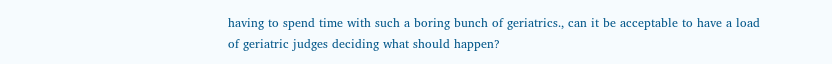having to spend time with such a boring bunch of geriatrics., can it be acceptable to have a load of geriatric judges deciding what should happen?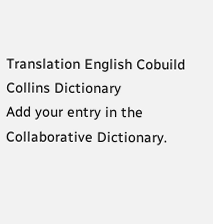Translation English Cobuild Collins Dictionary
Add your entry in the Collaborative Dictionary.